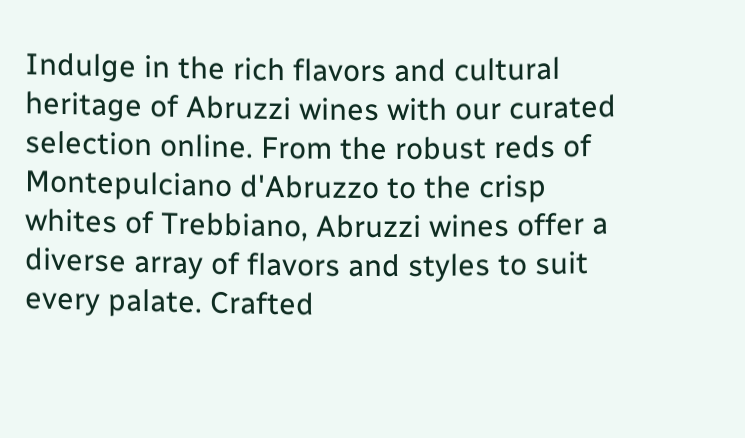Indulge in the rich flavors and cultural heritage of Abruzzi wines with our curated selection online. From the robust reds of Montepulciano d'Abruzzo to the crisp whites of Trebbiano, Abruzzi wines offer a diverse array of flavors and styles to suit every palate. Crafted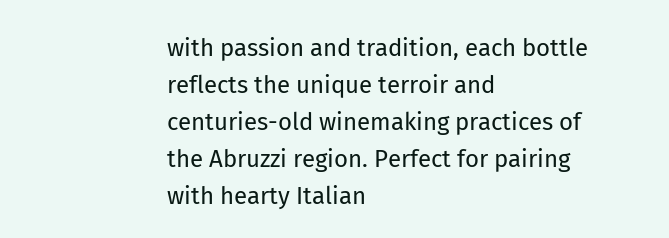with passion and tradition, each bottle reflects the unique terroir and centuries-old winemaking practices of the Abruzzi region. Perfect for pairing with hearty Italian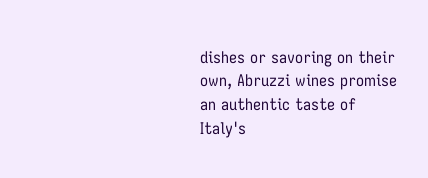dishes or savoring on their own, Abruzzi wines promise an authentic taste of Italy's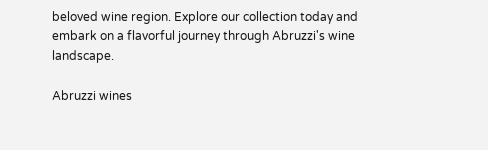beloved wine region. Explore our collection today and embark on a flavorful journey through Abruzzi's wine landscape.

Abruzzi wines